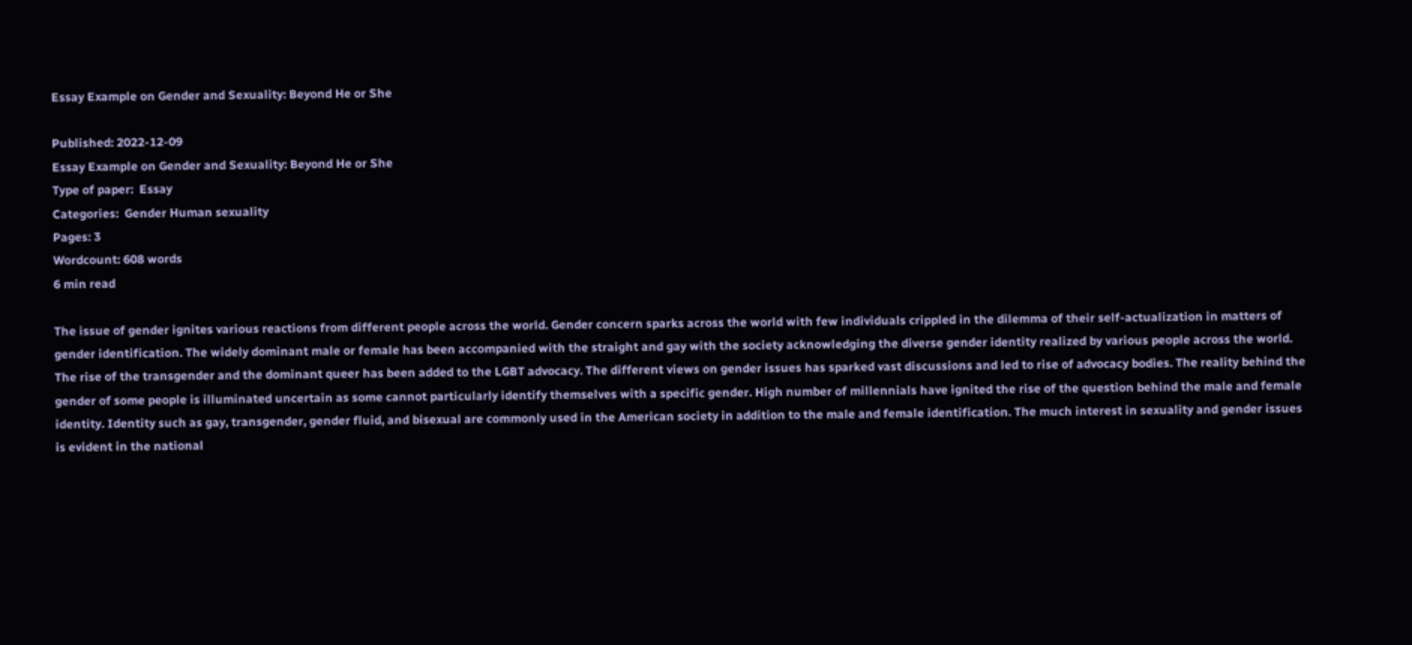Essay Example on Gender and Sexuality: Beyond He or She

Published: 2022-12-09
Essay Example on Gender and Sexuality: Beyond He or She
Type of paper:  Essay
Categories:  Gender Human sexuality
Pages: 3
Wordcount: 608 words
6 min read

The issue of gender ignites various reactions from different people across the world. Gender concern sparks across the world with few individuals crippled in the dilemma of their self-actualization in matters of gender identification. The widely dominant male or female has been accompanied with the straight and gay with the society acknowledging the diverse gender identity realized by various people across the world. The rise of the transgender and the dominant queer has been added to the LGBT advocacy. The different views on gender issues has sparked vast discussions and led to rise of advocacy bodies. The reality behind the gender of some people is illuminated uncertain as some cannot particularly identify themselves with a specific gender. High number of millennials have ignited the rise of the question behind the male and female identity. Identity such as gay, transgender, gender fluid, and bisexual are commonly used in the American society in addition to the male and female identification. The much interest in sexuality and gender issues is evident in the national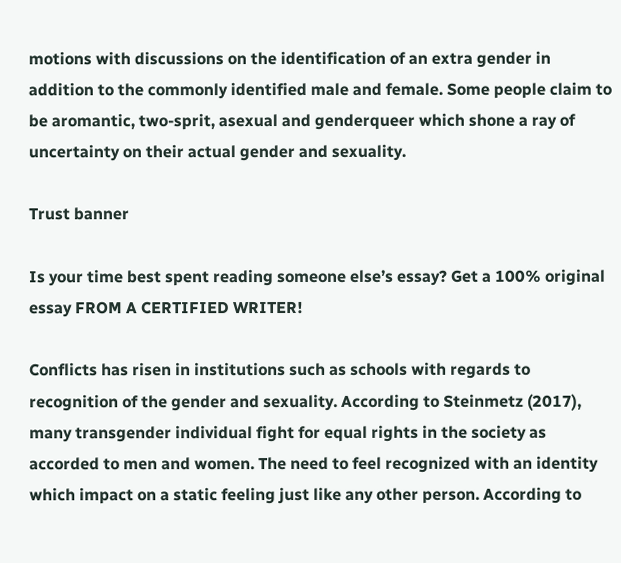motions with discussions on the identification of an extra gender in addition to the commonly identified male and female. Some people claim to be aromantic, two-sprit, asexual and genderqueer which shone a ray of uncertainty on their actual gender and sexuality.

Trust banner

Is your time best spent reading someone else’s essay? Get a 100% original essay FROM A CERTIFIED WRITER!

Conflicts has risen in institutions such as schools with regards to recognition of the gender and sexuality. According to Steinmetz (2017), many transgender individual fight for equal rights in the society as accorded to men and women. The need to feel recognized with an identity which impact on a static feeling just like any other person. According to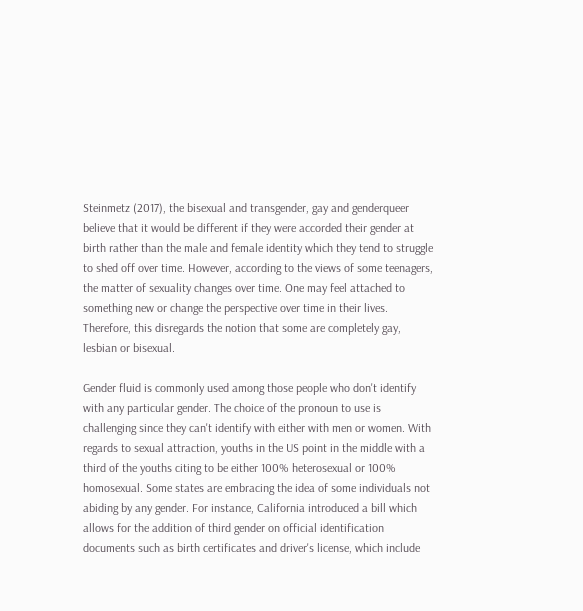Steinmetz (2017), the bisexual and transgender, gay and genderqueer believe that it would be different if they were accorded their gender at birth rather than the male and female identity which they tend to struggle to shed off over time. However, according to the views of some teenagers, the matter of sexuality changes over time. One may feel attached to something new or change the perspective over time in their lives. Therefore, this disregards the notion that some are completely gay, lesbian or bisexual.

Gender fluid is commonly used among those people who don't identify with any particular gender. The choice of the pronoun to use is challenging since they can't identify with either with men or women. With regards to sexual attraction, youths in the US point in the middle with a third of the youths citing to be either 100% heterosexual or 100% homosexual. Some states are embracing the idea of some individuals not abiding by any gender. For instance, California introduced a bill which allows for the addition of third gender on official identification documents such as birth certificates and driver's license, which include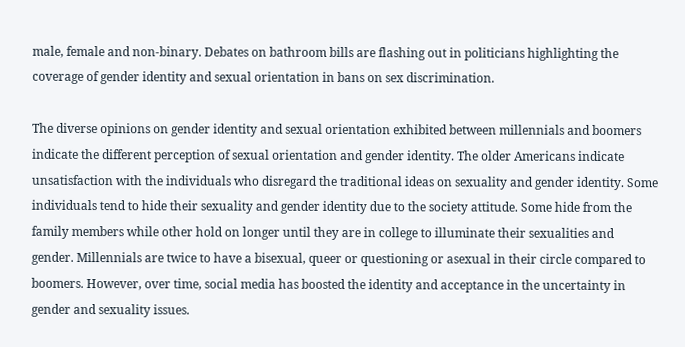male, female and non-binary. Debates on bathroom bills are flashing out in politicians highlighting the coverage of gender identity and sexual orientation in bans on sex discrimination.

The diverse opinions on gender identity and sexual orientation exhibited between millennials and boomers indicate the different perception of sexual orientation and gender identity. The older Americans indicate unsatisfaction with the individuals who disregard the traditional ideas on sexuality and gender identity. Some individuals tend to hide their sexuality and gender identity due to the society attitude. Some hide from the family members while other hold on longer until they are in college to illuminate their sexualities and gender. Millennials are twice to have a bisexual, queer or questioning or asexual in their circle compared to boomers. However, over time, social media has boosted the identity and acceptance in the uncertainty in gender and sexuality issues.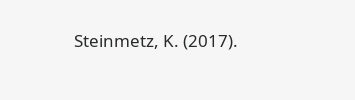Steinmetz, K. (2017).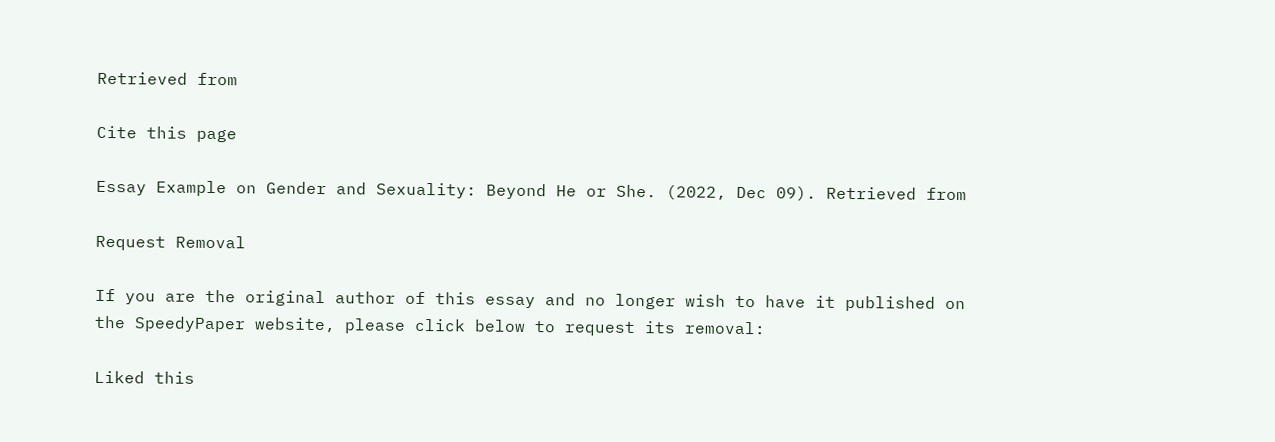Retrieved from

Cite this page

Essay Example on Gender and Sexuality: Beyond He or She. (2022, Dec 09). Retrieved from

Request Removal

If you are the original author of this essay and no longer wish to have it published on the SpeedyPaper website, please click below to request its removal:

Liked this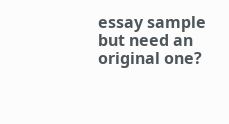essay sample but need an original one?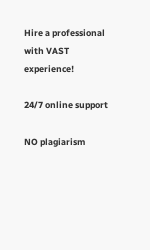Hire a professional with VAST experience!

24/7 online support

NO plagiarism